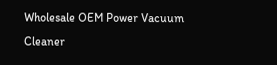Wholesale OEM Power Vacuum Cleaner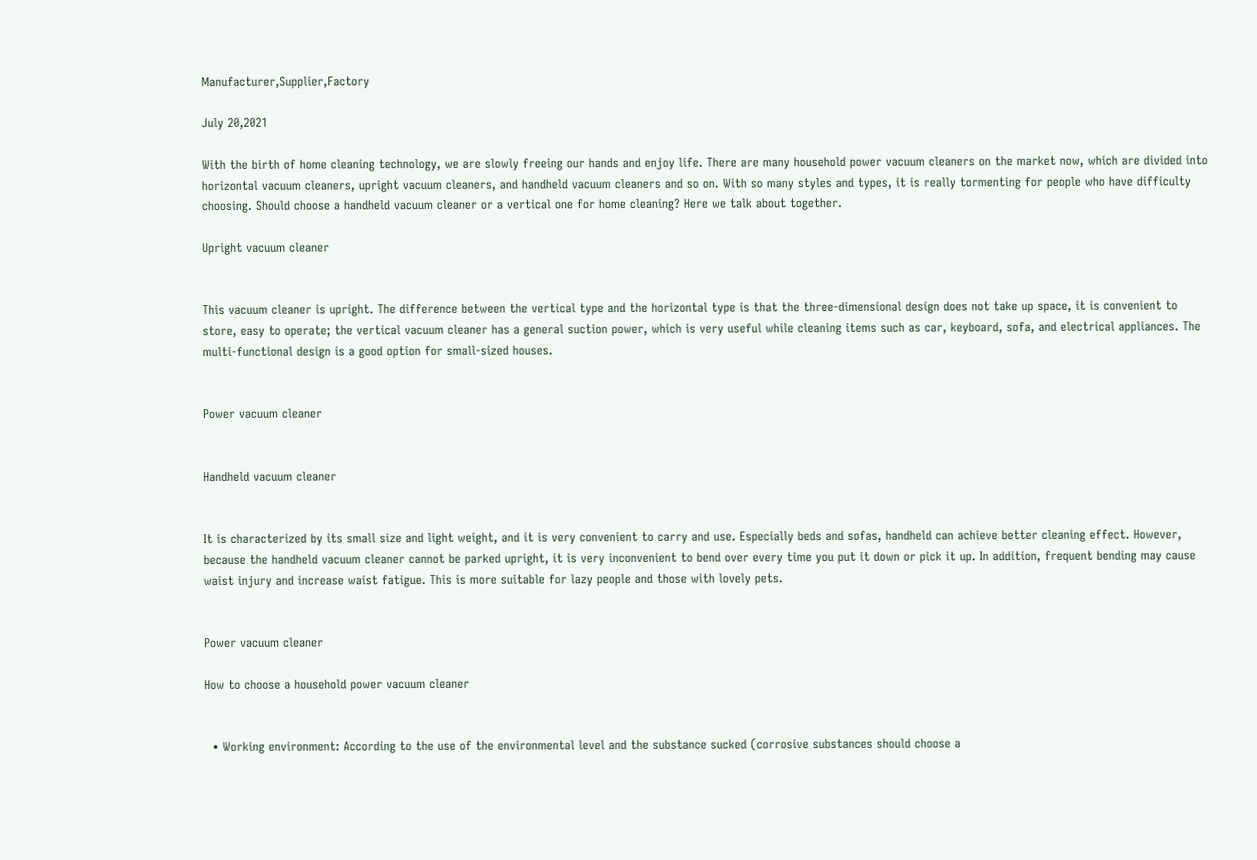Manufacturer,Supplier,Factory

July 20,2021

With the birth of home cleaning technology, we are slowly freeing our hands and enjoy life. There are many household power vacuum cleaners on the market now, which are divided into horizontal vacuum cleaners, upright vacuum cleaners, and handheld vacuum cleaners and so on. With so many styles and types, it is really tormenting for people who have difficulty choosing. Should choose a handheld vacuum cleaner or a vertical one for home cleaning? Here we talk about together.

Upright vacuum cleaner


This vacuum cleaner is upright. The difference between the vertical type and the horizontal type is that the three-dimensional design does not take up space, it is convenient to store, easy to operate; the vertical vacuum cleaner has a general suction power, which is very useful while cleaning items such as car, keyboard, sofa, and electrical appliances. The multi-functional design is a good option for small-sized houses.


Power vacuum cleaner


Handheld vacuum cleaner


It is characterized by its small size and light weight, and it is very convenient to carry and use. Especially beds and sofas, handheld can achieve better cleaning effect. However, because the handheld vacuum cleaner cannot be parked upright, it is very inconvenient to bend over every time you put it down or pick it up. In addition, frequent bending may cause waist injury and increase waist fatigue. This is more suitable for lazy people and those with lovely pets.


Power vacuum cleaner

How to choose a household power vacuum cleaner


  • Working environment: According to the use of the environmental level and the substance sucked (corrosive substances should choose a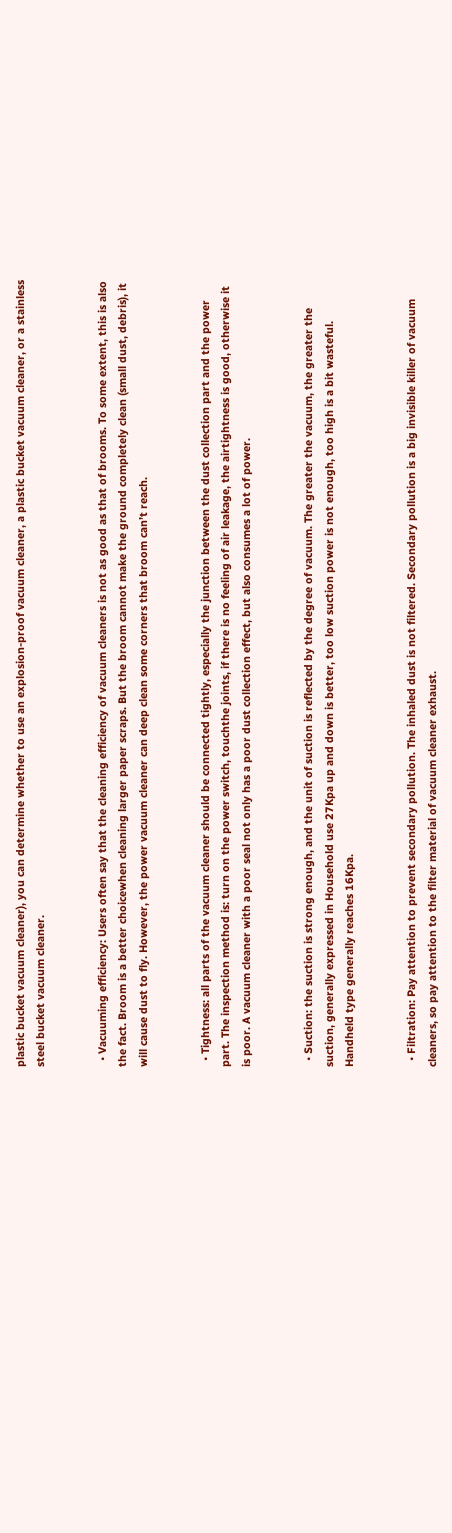plastic bucket vacuum cleaner), you can determine whether to use an explosion-proof vacuum cleaner, a plastic bucket vacuum cleaner, or a stainless steel bucket vacuum cleaner.


  • Vacuuming efficiency: Users often say that the cleaning efficiency of vacuum cleaners is not as good as that of brooms. To some extent, this is also the fact. Broom is a better choicewhen cleaning larger paper scraps. But the broom cannot make the ground completely clean (small dust, debris), it will cause dust to fly. However, the power vacuum cleaner can deep clean some corners that broom can’t reach.


  • Tightness: all parts of the vacuum cleaner should be connected tightly, especially the junction between the dust collection part and the power part. The inspection method is: turn on the power switch, touchthe joints, if there is no feeling of air leakage, the airtightness is good, otherwise it is poor. A vacuum cleaner with a poor seal not only has a poor dust collection effect, but also consumes a lot of power.


  • Suction: the suction is strong enough, and the unit of suction is reflected by the degree of vacuum. The greater the vacuum, the greater the suction, generally expressed in Household use 27Kpa up and down is better, too low suction power is not enough, too high is a bit wasteful. Handheld type generally reaches 16Kpa.


  • Filtration: Pay attention to prevent secondary pollution. The inhaled dust is not filtered. Secondary pollution is a big invisible killer of vacuum cleaners, so pay attention to the filter material of vacuum cleaner exhaust.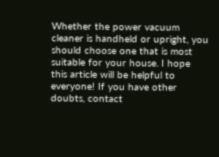Whether the power vacuum cleaner is handheld or upright, you should choose one that is most suitable for your house. I hope this article will be helpful to everyone! If you have other doubts, contact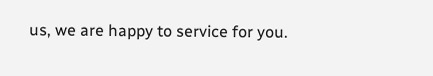us, we are happy to service for you.